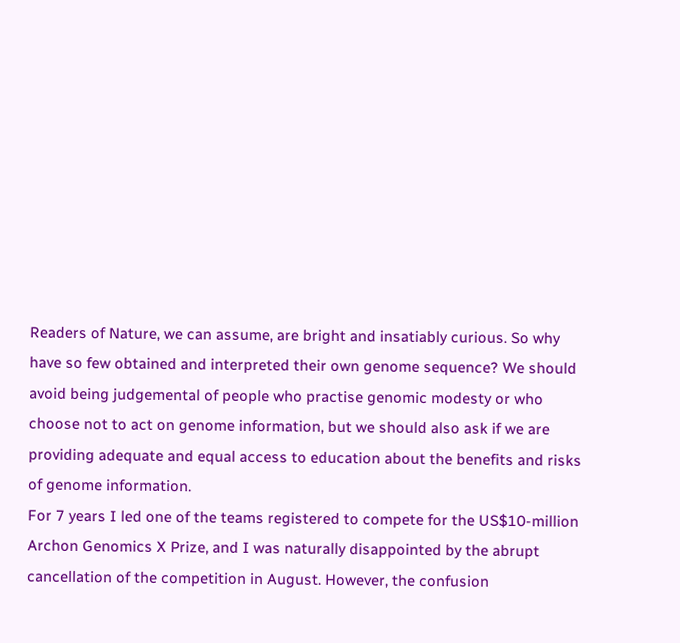Readers of Nature, we can assume, are bright and insatiably curious. So why have so few obtained and interpreted their own genome sequence? We should avoid being judgemental of people who practise genomic modesty or who choose not to act on genome information, but we should also ask if we are providing adequate and equal access to education about the benefits and risks of genome information.
For 7 years I led one of the teams registered to compete for the US$10-million Archon Genomics X Prize, and I was naturally disappointed by the abrupt cancellation of the competition in August. However, the confusion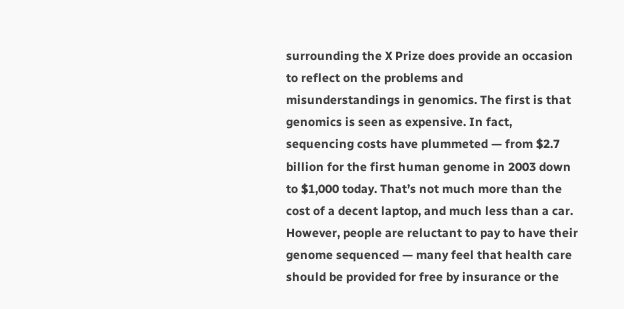surrounding the X Prize does provide an occasion to reflect on the problems and misunderstandings in genomics. The first is that genomics is seen as expensive. In fact, sequencing costs have plummeted — from $2.7 billion for the first human genome in 2003 down to $1,000 today. That’s not much more than the cost of a decent laptop, and much less than a car. However, people are reluctant to pay to have their genome sequenced — many feel that health care should be provided for free by insurance or the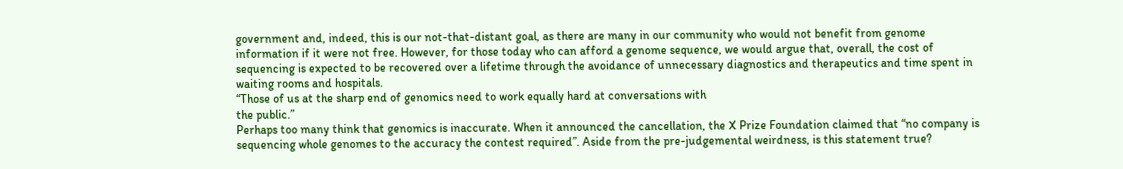government and, indeed, this is our not-that-distant goal, as there are many in our community who would not benefit from genome information if it were not free. However, for those today who can afford a genome sequence, we would argue that, overall, the cost of sequencing is expected to be recovered over a lifetime through the avoidance of unnecessary diagnostics and therapeutics and time spent in waiting rooms and hospitals.
“Those of us at the sharp end of genomics need to work equally hard at conversations with
the public.”
Perhaps too many think that genomics is inaccurate. When it announced the cancellation, the X Prize Foundation claimed that “no company is sequencing whole genomes to the accuracy the contest required”. Aside from the pre-judgemental weirdness, is this statement true?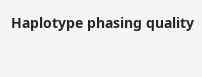Haplotype phasing quality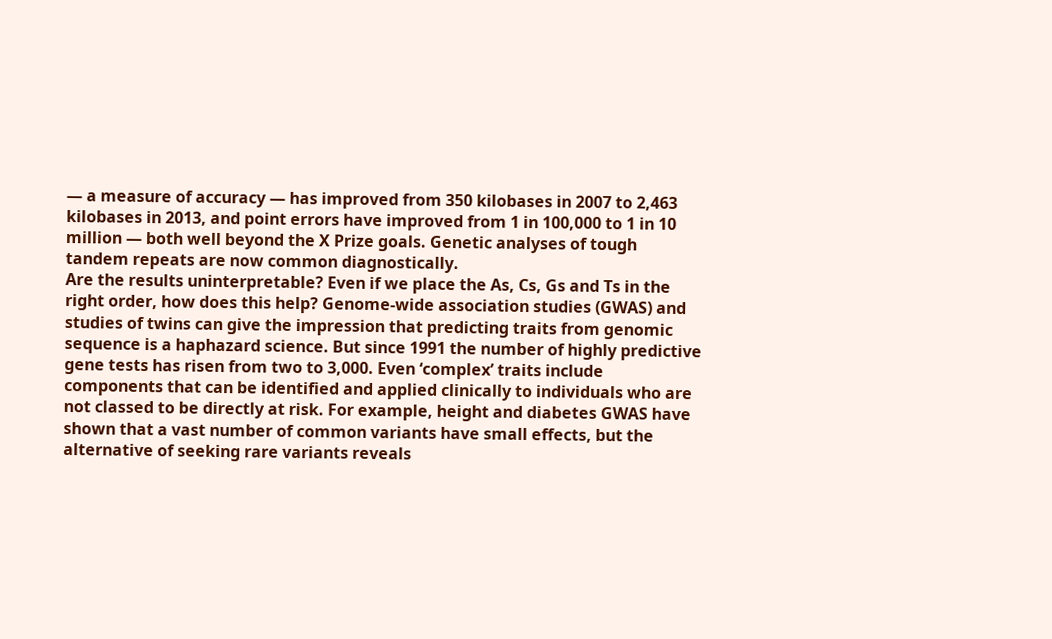— a measure of accuracy — has improved from 350 kilobases in 2007 to 2,463 kilobases in 2013, and point errors have improved from 1 in 100,000 to 1 in 10 million — both well beyond the X Prize goals. Genetic analyses of tough tandem repeats are now common diagnostically.
Are the results uninterpretable? Even if we place the As, Cs, Gs and Ts in the right order, how does this help? Genome-wide association studies (GWAS) and studies of twins can give the impression that predicting traits from genomic sequence is a haphazard science. But since 1991 the number of highly predictive gene tests has risen from two to 3,000. Even ‘complex’ traits include components that can be identified and applied clinically to individuals who are not classed to be directly at risk. For example, height and diabetes GWAS have shown that a vast number of common variants have small effects, but the alternative of seeking rare variants reveals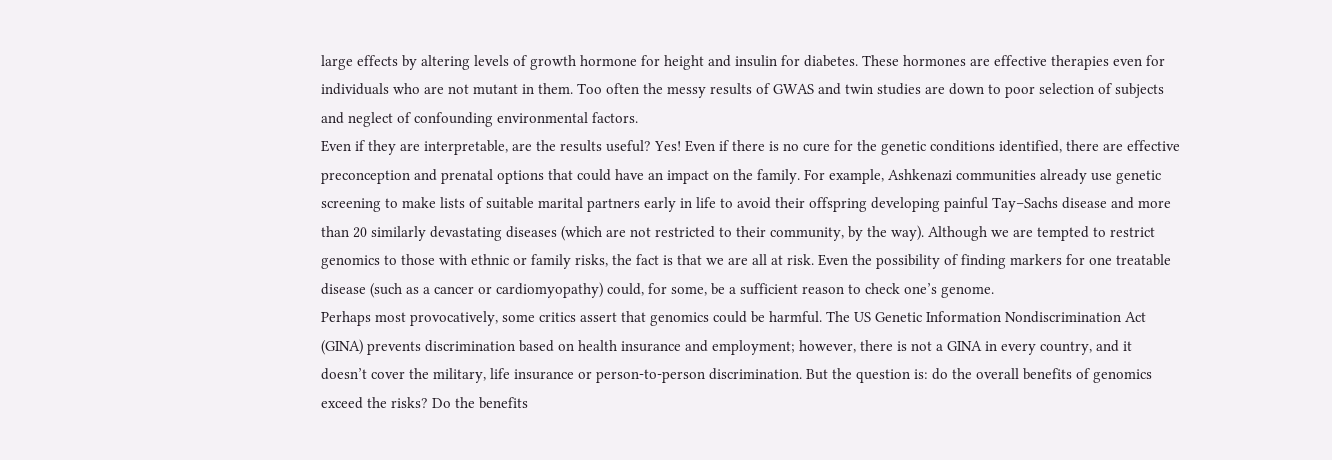large effects by altering levels of growth hormone for height and insulin for diabetes. These hormones are effective therapies even for individuals who are not mutant in them. Too often the messy results of GWAS and twin studies are down to poor selection of subjects and neglect of confounding environmental factors.
Even if they are interpretable, are the results useful? Yes! Even if there is no cure for the genetic conditions identified, there are effective preconception and prenatal options that could have an impact on the family. For example, Ashkenazi communities already use genetic screening to make lists of suitable marital partners early in life to avoid their offspring developing painful Tay–Sachs disease and more than 20 similarly devastating diseases (which are not restricted to their community, by the way). Although we are tempted to restrict genomics to those with ethnic or family risks, the fact is that we are all at risk. Even the possibility of finding markers for one treatable disease (such as a cancer or cardiomyopathy) could, for some, be a sufficient reason to check one’s genome.
Perhaps most provocatively, some critics assert that genomics could be harmful. The US Genetic Information Nondiscrimination Act (GINA) prevents discrimination based on health insurance and employment; however, there is not a GINA in every country, and it doesn’t cover the military, life insurance or person-to-person discrimination. But the question is: do the overall benefits of genomics exceed the risks? Do the benefits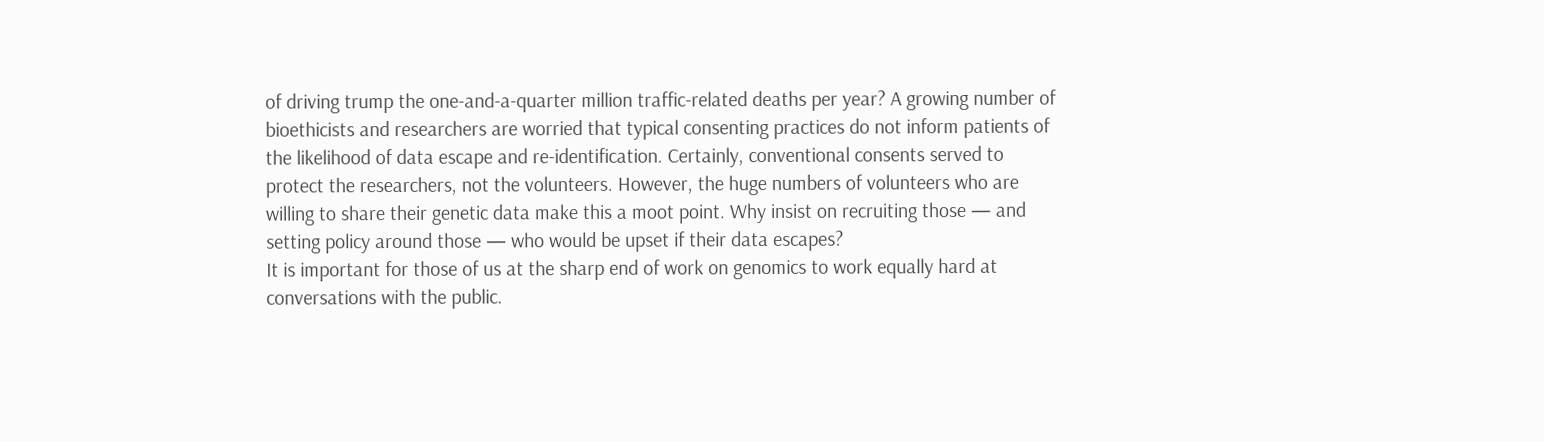of driving trump the one-and-a-quarter million traffic-related deaths per year? A growing number of bioethicists and researchers are worried that typical consenting practices do not inform patients of the likelihood of data escape and re-identification. Certainly, conventional consents served to protect the researchers, not the volunteers. However, the huge numbers of volunteers who are willing to share their genetic data make this a moot point. Why insist on recruiting those — and setting policy around those — who would be upset if their data escapes?
It is important for those of us at the sharp end of work on genomics to work equally hard at conversations with the public.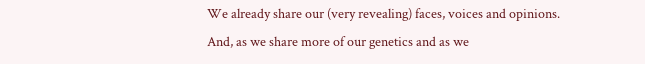We already share our (very revealing) faces, voices and opinions. And, as we share more of our genetics and as we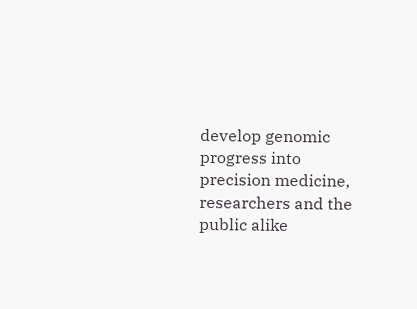develop genomic progress into precision medicine, researchers and the public alike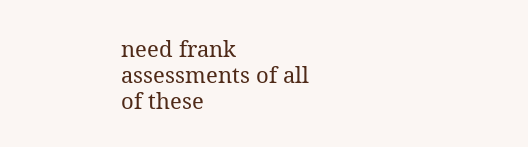need frank assessments of all of these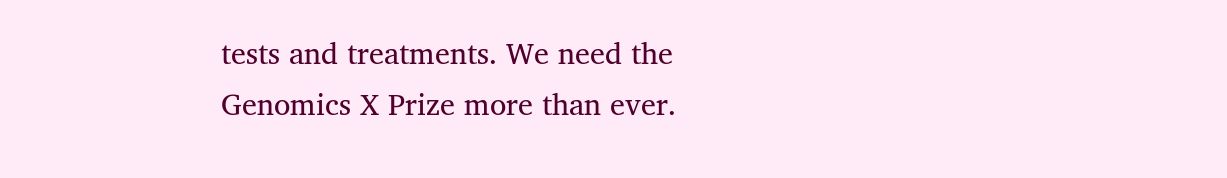tests and treatments. We need the Genomics X Prize more than ever.